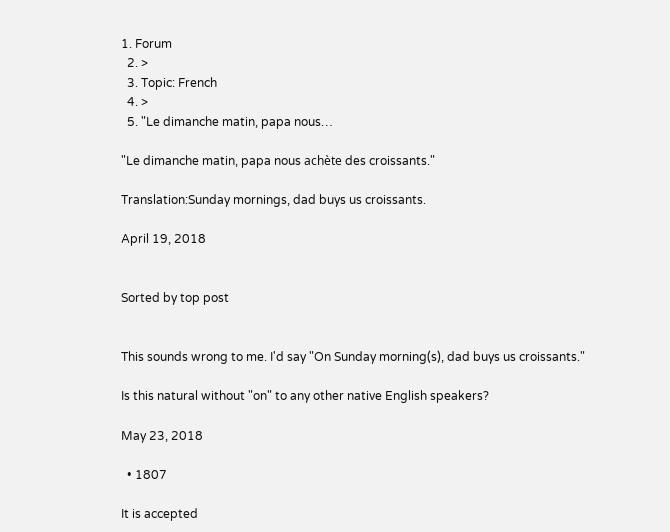1. Forum
  2. >
  3. Topic: French
  4. >
  5. "Le dimanche matin, papa nous…

"Le dimanche matin, papa nous achète des croissants."

Translation:Sunday mornings, dad buys us croissants.

April 19, 2018


Sorted by top post


This sounds wrong to me. I'd say "On Sunday morning(s), dad buys us croissants."

Is this natural without "on" to any other native English speakers?

May 23, 2018

  • 1807

It is accepted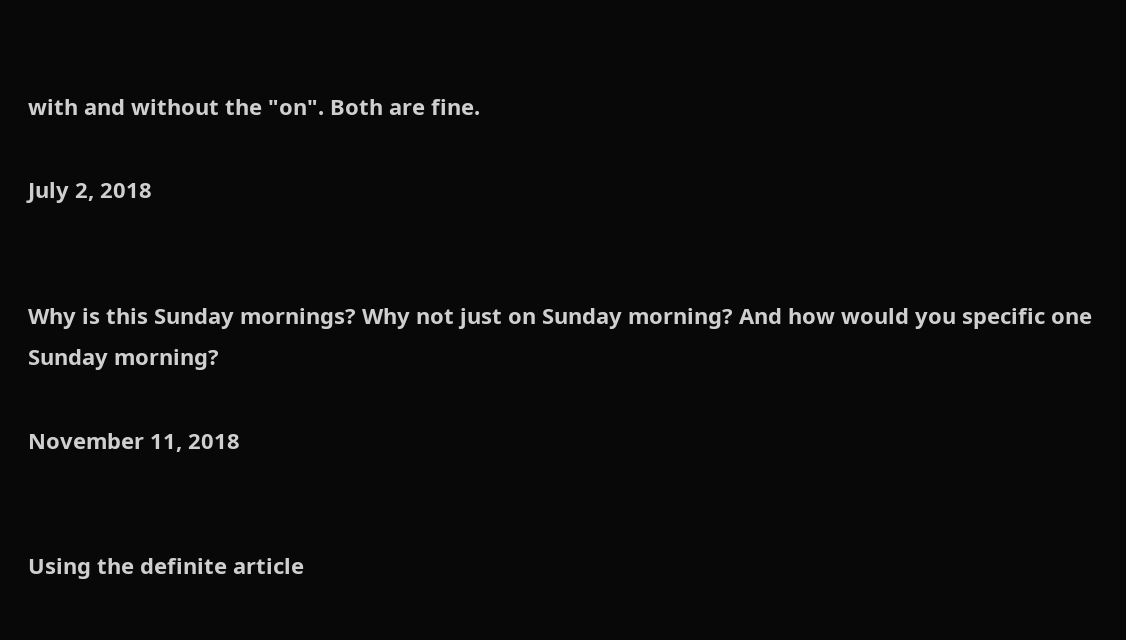with and without the "on". Both are fine.

July 2, 2018


Why is this Sunday mornings? Why not just on Sunday morning? And how would you specific one Sunday morning?

November 11, 2018


Using the definite article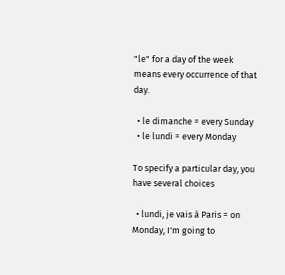"le" for a day of the week means every occurrence of that day.

  • le dimanche = every Sunday
  • le lundi = every Monday

To specify a particular day, you have several choices

  • lundi, je vais à Paris = on Monday, I'm going to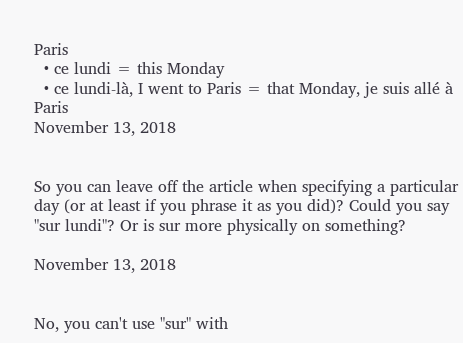Paris
  • ce lundi = this Monday
  • ce lundi-là, I went to Paris = that Monday, je suis allé à Paris
November 13, 2018


So you can leave off the article when specifying a particular day (or at least if you phrase it as you did)? Could you say "sur lundi"? Or is sur more physically on something?

November 13, 2018


No, you can't use "sur" with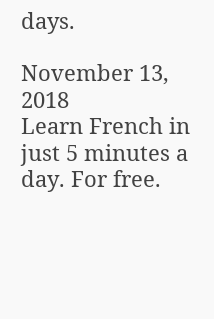days.

November 13, 2018
Learn French in just 5 minutes a day. For free.